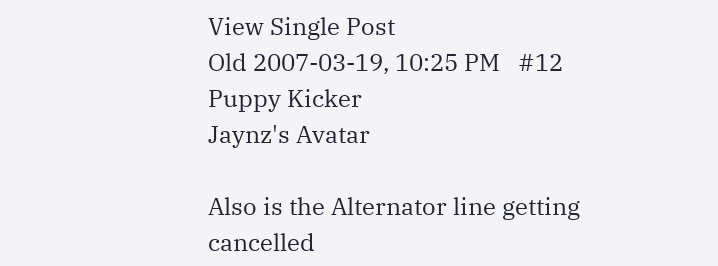View Single Post
Old 2007-03-19, 10:25 PM   #12
Puppy Kicker
Jaynz's Avatar

Also is the Alternator line getting cancelled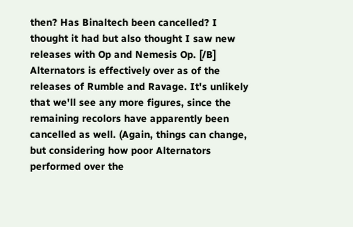then? Has Binaltech been cancelled? I thought it had but also thought I saw new releases with Op and Nemesis Op. [/B]
Alternators is effectively over as of the releases of Rumble and Ravage. It's unlikely that we'll see any more figures, since the remaining recolors have apparently been cancelled as well. (Again, things can change, but considering how poor Alternators performed over the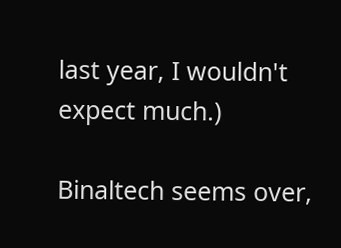last year, I wouldn't expect much.)

Binaltech seems over,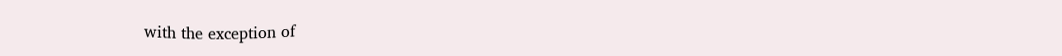with the exception of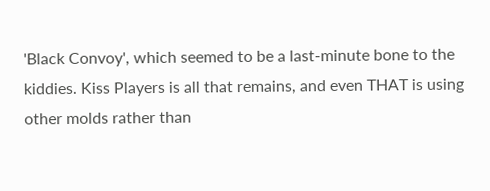'Black Convoy', which seemed to be a last-minute bone to the kiddies. Kiss Players is all that remains, and even THAT is using other molds rather than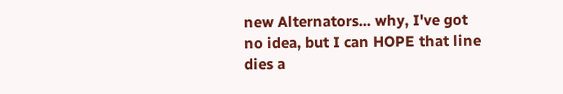new Alternators... why, I've got no idea, but I can HOPE that line dies a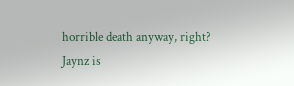horrible death anyway, right?
Jaynz is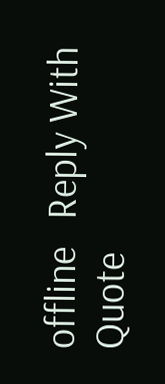offline   Reply With Quote